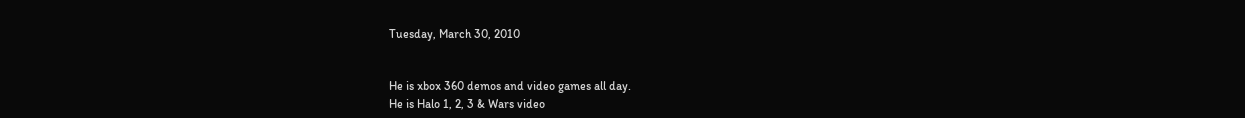Tuesday, March 30, 2010


He is xbox 360 demos and video games all day.
He is Halo 1, 2, 3 & Wars video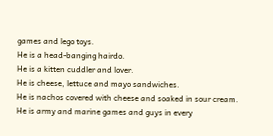games and lego toys.
He is a head-banging hairdo.
He is a kitten cuddler and lover.
He is cheese, lettuce and mayo sandwiches.
He is nachos covered with cheese and soaked in sour cream.
He is army and marine games and guys in every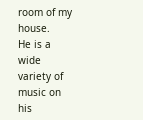room of my house.
He is a wide variety of music on his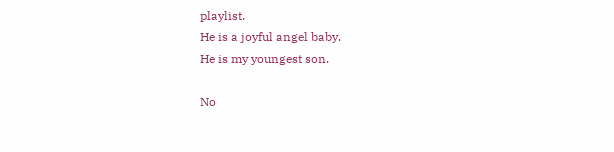playlist.
He is a joyful angel baby.
He is my youngest son.

No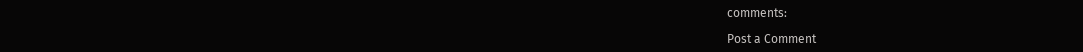comments:

Post a Comment